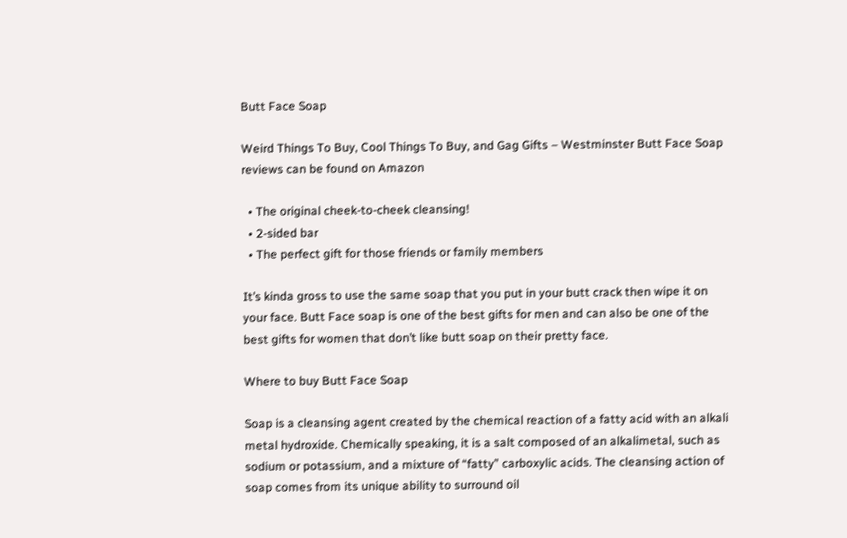Butt Face Soap

Weird Things To Buy, Cool Things To Buy, and Gag Gifts – Westminster Butt Face Soap reviews can be found on Amazon

  • The original cheek-to-cheek cleansing!
  • 2-sided bar
  • The perfect gift for those friends or family members

It’s kinda gross to use the same soap that you put in your butt crack then wipe it on your face. Butt Face soap is one of the best gifts for men and can also be one of the best gifts for women that don’t like butt soap on their pretty face.

Where to buy Butt Face Soap

Soap is a cleansing agent created by the chemical reaction of a fatty acid with an alkali metal hydroxide. Chemically speaking, it is a salt composed of an alkalimetal, such as sodium or potassium, and a mixture of “fatty” carboxylic acids. The cleansing action of soap comes from its unique ability to surround oil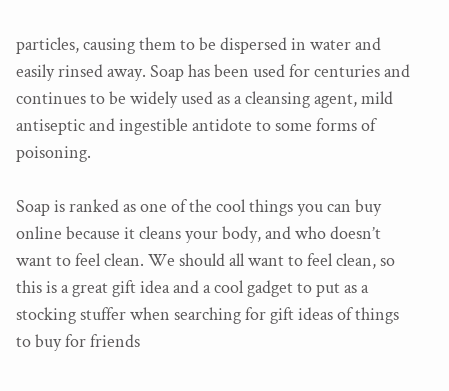particles, causing them to be dispersed in water and easily rinsed away. Soap has been used for centuries and continues to be widely used as a cleansing agent, mild antiseptic and ingestible antidote to some forms of poisoning.

Soap is ranked as one of the cool things you can buy online because it cleans your body, and who doesn’t want to feel clean. We should all want to feel clean, so this is a great gift idea and a cool gadget to put as a stocking stuffer when searching for gift ideas of things to buy for friends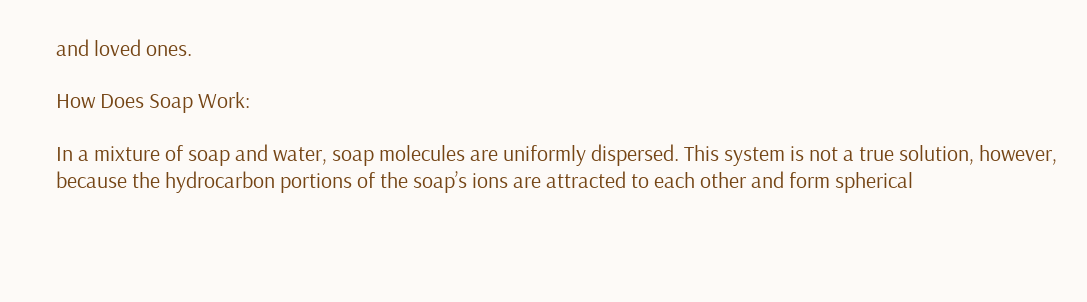and loved ones.

How Does Soap Work:

In a mixture of soap and water, soap molecules are uniformly dispersed. This system is not a true solution, however, because the hydrocarbon portions of the soap’s ions are attracted to each other and form spherical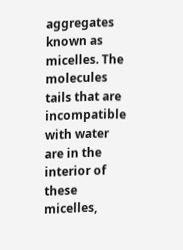aggregates known as micelles. The molecules tails that are incompatible with water are in the interior of these micelles,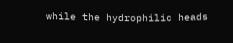while the hydrophilic heads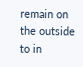remain on the outside to in